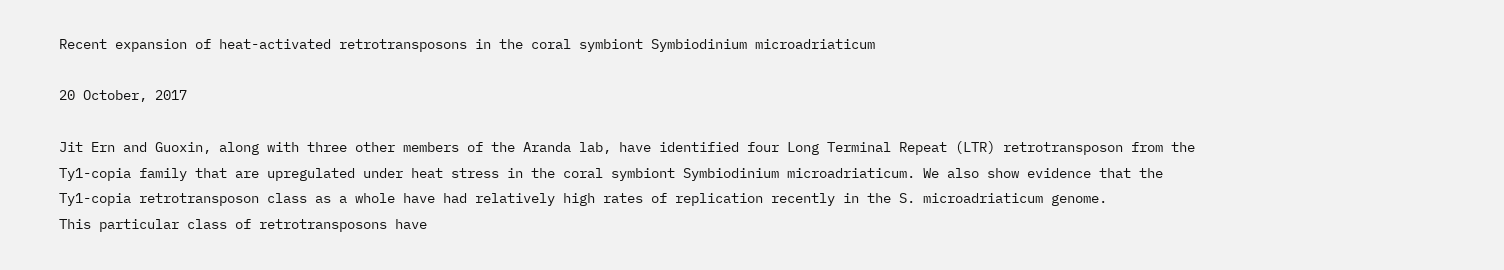Recent expansion of heat-activated retrotransposons in the coral symbiont Symbiodinium microadriaticum

20 October, 2017

Jit Ern and Guoxin, along with three other members of the Aranda lab, have identified four Long Terminal Repeat (LTR) retrotransposon from the Ty1-copia family that are upregulated under heat stress in the coral symbiont Symbiodinium microadriaticum. We also show evidence that the Ty1-copia retrotransposon class as a whole have had relatively high rates of replication recently in the S. microadriaticum genome.
This particular class of retrotransposons have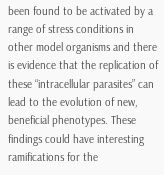been found to be activated by a range of stress conditions in other model organisms and there is evidence that the replication of these “intracellular parasites” can lead to the evolution of new, beneficial phenotypes. These findings could have interesting ramifications for the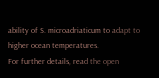ability of S. microadriaticum to adapt to higher ocean temperatures.
For further details, read the open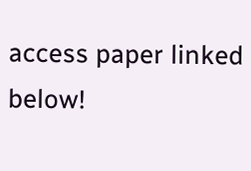access paper linked below!